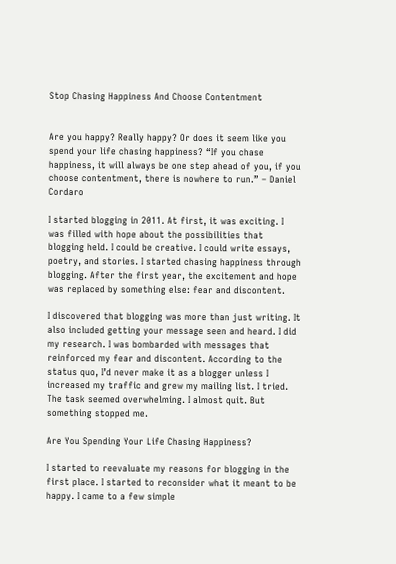Stop Chasing Happiness And Choose Contentment


Are you happy? Really happy? Or does it seem like you spend your life chasing happiness? “If you chase happiness, it will always be one step ahead of you, if you choose contentment, there is nowhere to run.” – Daniel Cordaro

I started blogging in 2011. At first, it was exciting. I was filled with hope about the possibilities that blogging held. I could be creative. I could write essays, poetry, and stories. I started chasing happiness through blogging. After the first year, the excitement and hope was replaced by something else: fear and discontent.

I discovered that blogging was more than just writing. It also included getting your message seen and heard. I did my research. I was bombarded with messages that reinforced my fear and discontent. According to the status quo, I’d never make it as a blogger unless I increased my traffic and grew my mailing list. I tried. The task seemed overwhelming. I almost quit. But something stopped me.

Are You Spending Your Life Chasing Happiness?

I started to reevaluate my reasons for blogging in the first place. I started to reconsider what it meant to be happy. I came to a few simple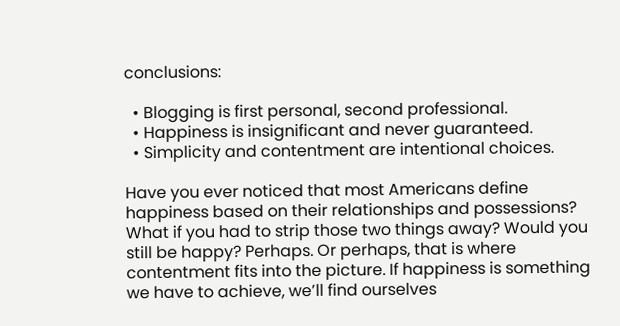conclusions:

  • Blogging is first personal, second professional.
  • Happiness is insignificant and never guaranteed.
  • Simplicity and contentment are intentional choices.

Have you ever noticed that most Americans define happiness based on their relationships and possessions? What if you had to strip those two things away? Would you still be happy? Perhaps. Or perhaps, that is where contentment fits into the picture. If happiness is something we have to achieve, we’ll find ourselves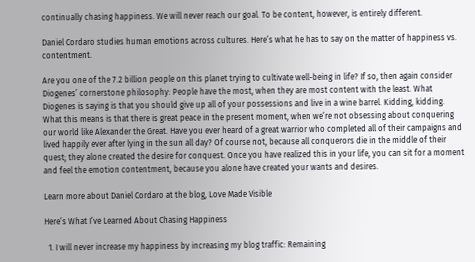continually chasing happiness. We will never reach our goal. To be content, however, is entirely different.

Daniel Cordaro studies human emotions across cultures. Here’s what he has to say on the matter of happiness vs. contentment.

Are you one of the 7.2 billion people on this planet trying to cultivate well-being in life? If so, then again consider Diogenes’ cornerstone philosophy: People have the most, when they are most content with the least. What Diogenes is saying is that you should give up all of your possessions and live in a wine barrel. Kidding, kidding. What this means is that there is great peace in the present moment, when we’re not obsessing about conquering our world like Alexander the Great. Have you ever heard of a great warrior who completed all of their campaigns and lived happily ever after lying in the sun all day? Of course not, because all conquerors die in the middle of their quest; they alone created the desire for conquest. Once you have realized this in your life, you can sit for a moment and feel the emotion contentment, because you alone have created your wants and desires.

Learn more about Daniel Cordaro at the blog, Love Made Visible

Here’s What I’ve Learned About Chasing Happiness

  1. I will never increase my happiness by increasing my blog traffic: Remaining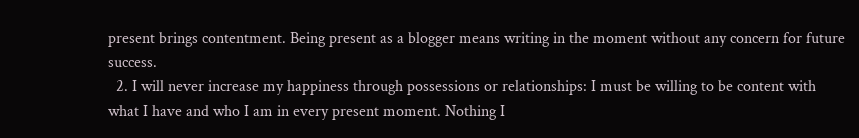present brings contentment. Being present as a blogger means writing in the moment without any concern for future success.
  2. I will never increase my happiness through possessions or relationships: I must be willing to be content with what I have and who I am in every present moment. Nothing I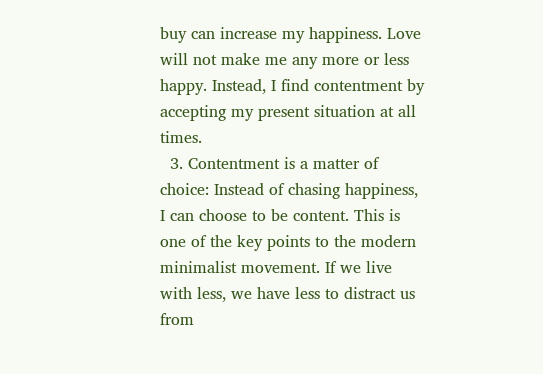buy can increase my happiness. Love will not make me any more or less happy. Instead, I find contentment by accepting my present situation at all times.
  3. Contentment is a matter of choice: Instead of chasing happiness, I can choose to be content. This is one of the key points to the modern minimalist movement. If we live with less, we have less to distract us from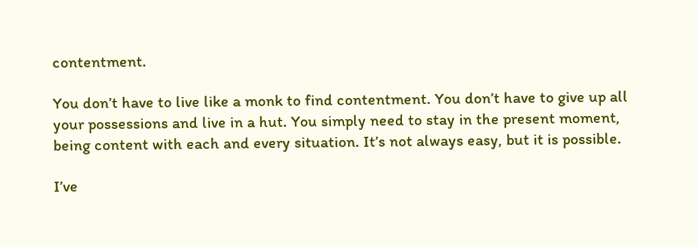contentment.

You don’t have to live like a monk to find contentment. You don’t have to give up all your possessions and live in a hut. You simply need to stay in the present moment, being content with each and every situation. It’s not always easy, but it is possible.

I’ve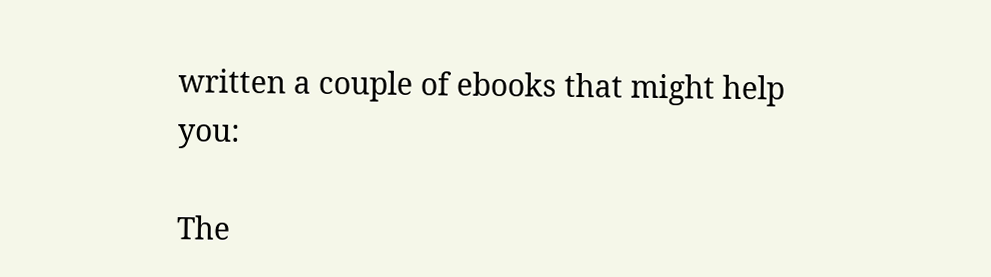written a couple of ebooks that might help you:

The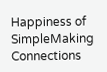Happiness of SimpleMaking Connections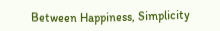Between Happiness, Simplicity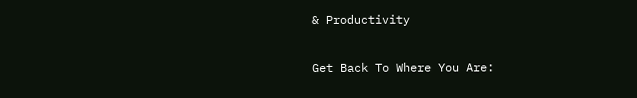& Productivity

Get Back To Where You Are: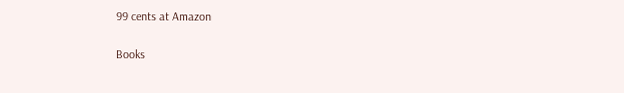99 cents at Amazon

Books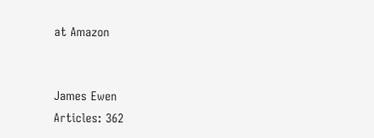at Amazon


James Ewen
Articles: 362